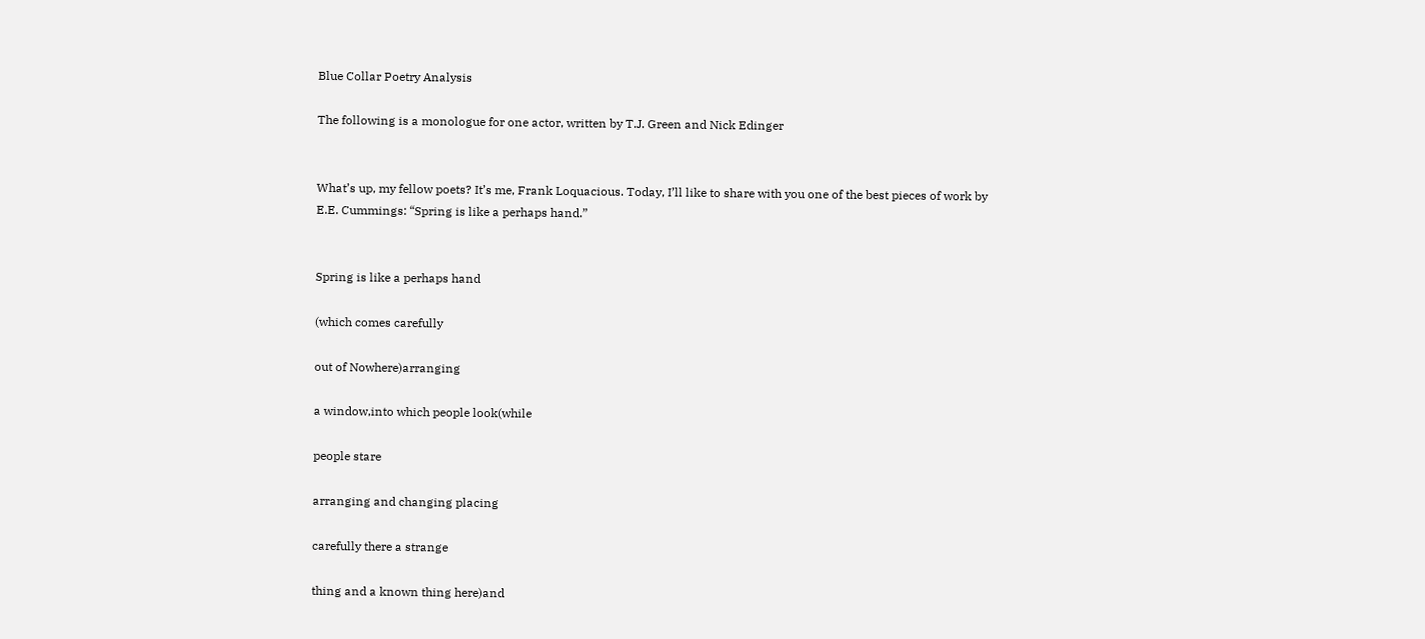Blue Collar Poetry Analysis

The following is a monologue for one actor, written by T.J. Green and Nick Edinger


What’s up, my fellow poets? It’s me, Frank Loquacious. Today, I’ll like to share with you one of the best pieces of work by E.E. Cummings: “Spring is like a perhaps hand.”


Spring is like a perhaps hand

(which comes carefully

out of Nowhere)arranging

a window,into which people look(while

people stare

arranging and changing placing

carefully there a strange

thing and a known thing here)and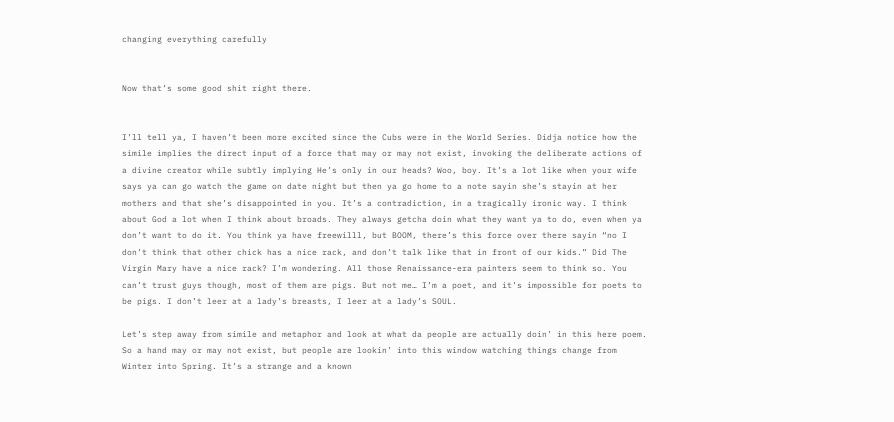changing everything carefully


Now that’s some good shit right there.


I’ll tell ya, I haven’t been more excited since the Cubs were in the World Series. Didja notice how the simile implies the direct input of a force that may or may not exist, invoking the deliberate actions of a divine creator while subtly implying He’s only in our heads? Woo, boy. It’s a lot like when your wife says ya can go watch the game on date night but then ya go home to a note sayin she’s stayin at her mothers and that she’s disappointed in you. It’s a contradiction, in a tragically ironic way. I think about God a lot when I think about broads. They always getcha doin what they want ya to do, even when ya don’t want to do it. You think ya have freewilll, but BOOM, there’s this force over there sayin “no I don’t think that other chick has a nice rack, and don’t talk like that in front of our kids.” Did The Virgin Mary have a nice rack? I’m wondering. All those Renaissance-era painters seem to think so. You can’t trust guys though, most of them are pigs. But not me… I’m a poet, and it’s impossible for poets to be pigs. I don’t leer at a lady’s breasts, I leer at a lady’s SOUL.

Let’s step away from simile and metaphor and look at what da people are actually doin’ in this here poem. So a hand may or may not exist, but people are lookin’ into this window watching things change from Winter into Spring. It’s a strange and a known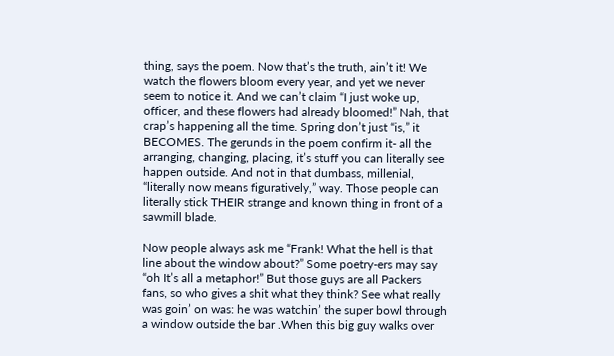thing, says the poem. Now that’s the truth, ain’t it! We watch the flowers bloom every year, and yet we never seem to notice it. And we can’t claim “I just woke up, officer, and these flowers had already bloomed!” Nah, that crap’s happening all the time. Spring don’t just “is,” it BECOMES. The gerunds in the poem confirm it- all the arranging, changing, placing, it’s stuff you can literally see happen outside. And not in that dumbass, millenial, “literally now means figuratively,” way. Those people can literally stick THEIR strange and known thing in front of a sawmill blade.

Now people always ask me “Frank! What the hell is that line about the window about?” Some poetry-ers may say “oh It’s all a metaphor!” But those guys are all Packers fans, so who gives a shit what they think? See what really was goin’ on was: he was watchin’ the super bowl through a window outside the bar .When this big guy walks over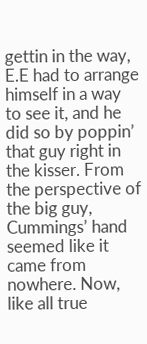gettin in the way, E.E had to arrange himself in a way to see it, and he did so by poppin’ that guy right in the kisser. From the perspective of the big guy, Cummings’ hand seemed like it came from nowhere. Now, like all true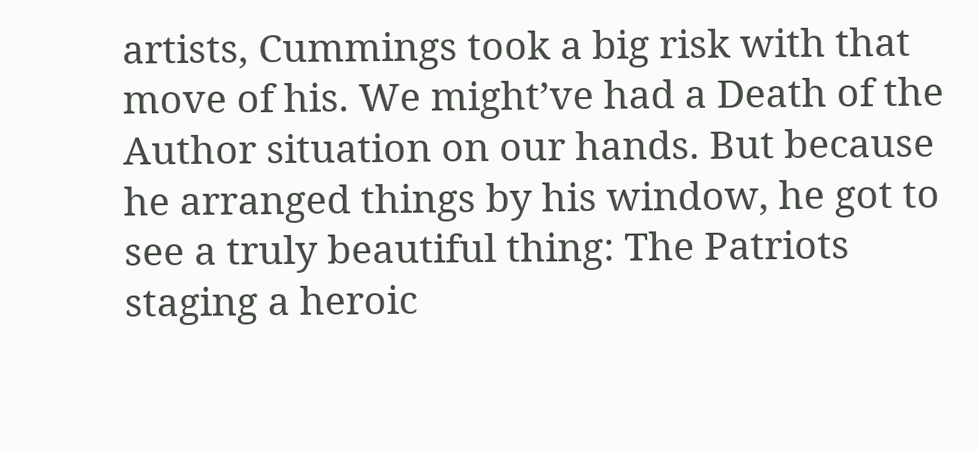artists, Cummings took a big risk with that move of his. We might’ve had a Death of the Author situation on our hands. But because he arranged things by his window, he got to see a truly beautiful thing: The Patriots staging a heroic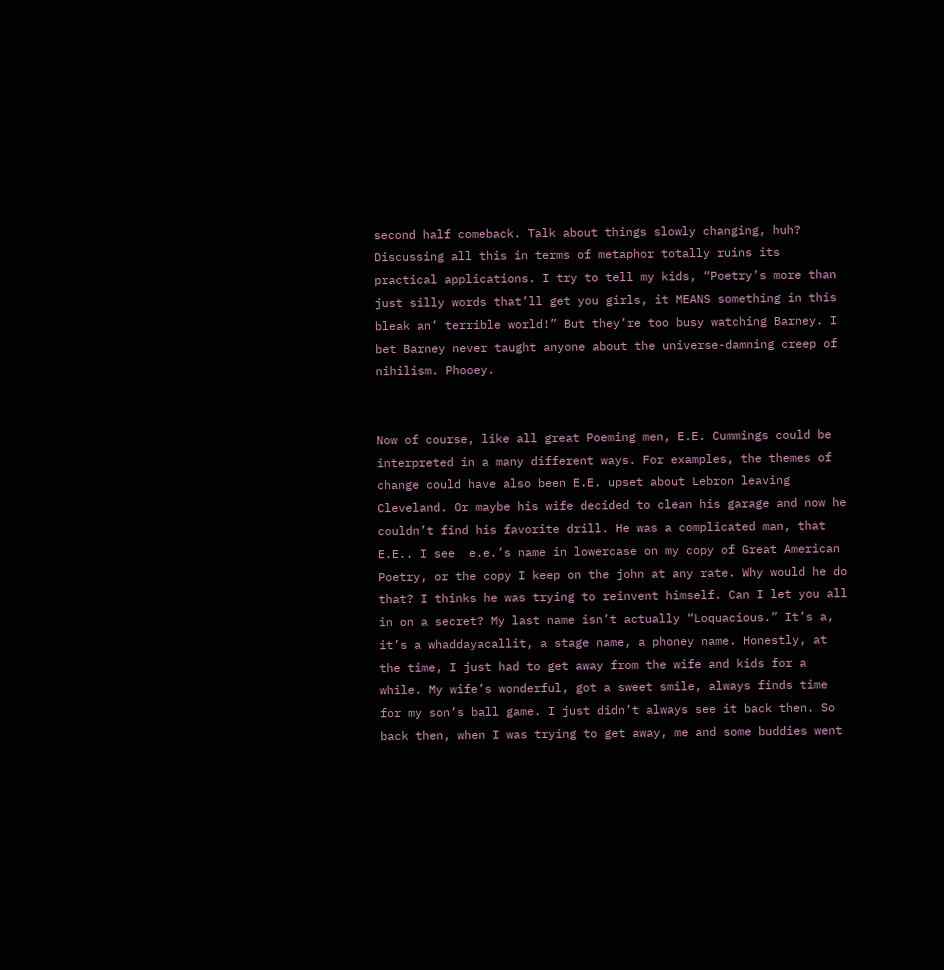second half comeback. Talk about things slowly changing, huh? Discussing all this in terms of metaphor totally ruins its practical applications. I try to tell my kids, “Poetry’s more than just silly words that’ll get you girls, it MEANS something in this bleak an’ terrible world!” But they’re too busy watching Barney. I bet Barney never taught anyone about the universe-damning creep of nihilism. Phooey.


Now of course, like all great Poeming men, E.E. Cummings could be interpreted in a many different ways. For examples, the themes of change could have also been E.E. upset about Lebron leaving Cleveland. Or maybe his wife decided to clean his garage and now he couldn’t find his favorite drill. He was a complicated man, that E.E.. I see  e.e.’s name in lowercase on my copy of Great American Poetry, or the copy I keep on the john at any rate. Why would he do that? I thinks he was trying to reinvent himself. Can I let you all in on a secret? My last name isn’t actually “Loquacious.” It’s a, it’s a whaddayacallit, a stage name, a phoney name. Honestly, at the time, I just had to get away from the wife and kids for a while. My wife’s wonderful, got a sweet smile, always finds time for my son’s ball game. I just didn’t always see it back then. So back then, when I was trying to get away, me and some buddies went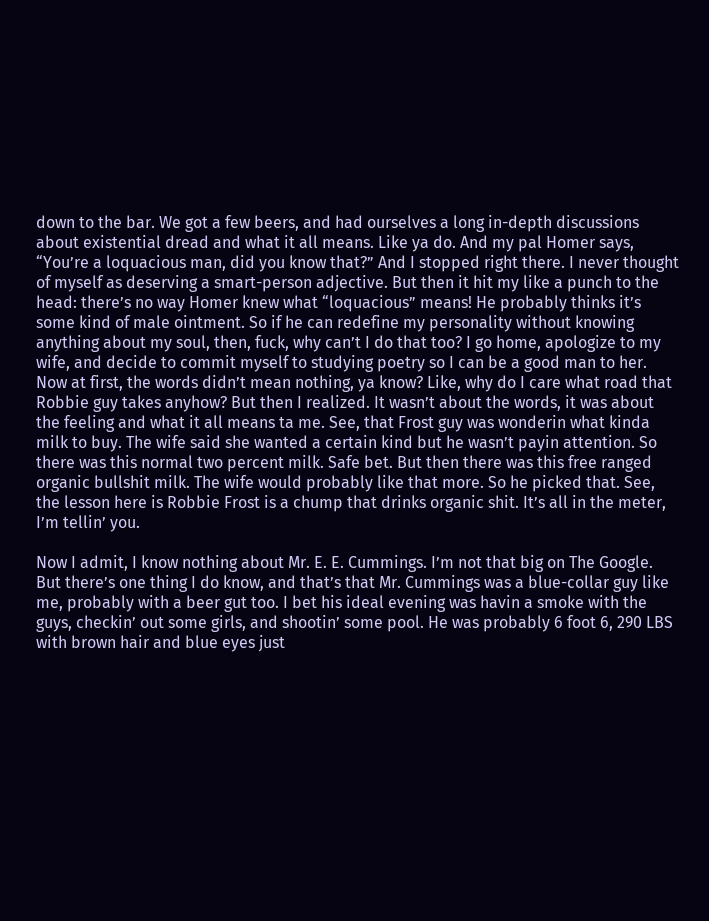down to the bar. We got a few beers, and had ourselves a long in-depth discussions about existential dread and what it all means. Like ya do. And my pal Homer says, “You’re a loquacious man, did you know that?” And I stopped right there. I never thought of myself as deserving a smart-person adjective. But then it hit my like a punch to the head: there’s no way Homer knew what “loquacious” means! He probably thinks it’s some kind of male ointment. So if he can redefine my personality without knowing anything about my soul, then, fuck, why can’t I do that too? I go home, apologize to my wife, and decide to commit myself to studying poetry so I can be a good man to her. Now at first, the words didn’t mean nothing, ya know? Like, why do I care what road that Robbie guy takes anyhow? But then I realized. It wasn’t about the words, it was about the feeling and what it all means ta me. See, that Frost guy was wonderin what kinda milk to buy. The wife said she wanted a certain kind but he wasn’t payin attention. So there was this normal two percent milk. Safe bet. But then there was this free ranged organic bullshit milk. The wife would probably like that more. So he picked that. See, the lesson here is Robbie Frost is a chump that drinks organic shit. It’s all in the meter, I’m tellin’ you.

Now I admit, I know nothing about Mr. E. E. Cummings. I’m not that big on The Google. But there’s one thing I do know, and that’s that Mr. Cummings was a blue-collar guy like me, probably with a beer gut too. I bet his ideal evening was havin a smoke with the guys, checkin’ out some girls, and shootin’ some pool. He was probably 6 foot 6, 290 LBS with brown hair and blue eyes just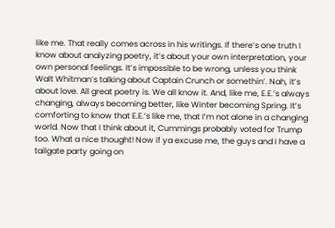like me. That really comes across in his writings. If there’s one truth I know about analyzing poetry, it’s about your own interpretation, your own personal feelings. It’s impossible to be wrong, unless you think Walt Whitman’s talking about Captain Crunch or somethin’. Nah, it’s about love. All great poetry is. We all know it. And, like me, E.E.’s always changing, always becoming better, like Winter becoming Spring. It’s comforting to know that E.E.’s like me, that I’m not alone in a changing world. Now that I think about it, Cummings probably voted for Trump too. What a nice thought! Now if ya excuse me, the guys and I have a tailgate party going on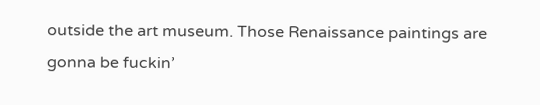outside the art museum. Those Renaissance paintings are gonna be fuckin’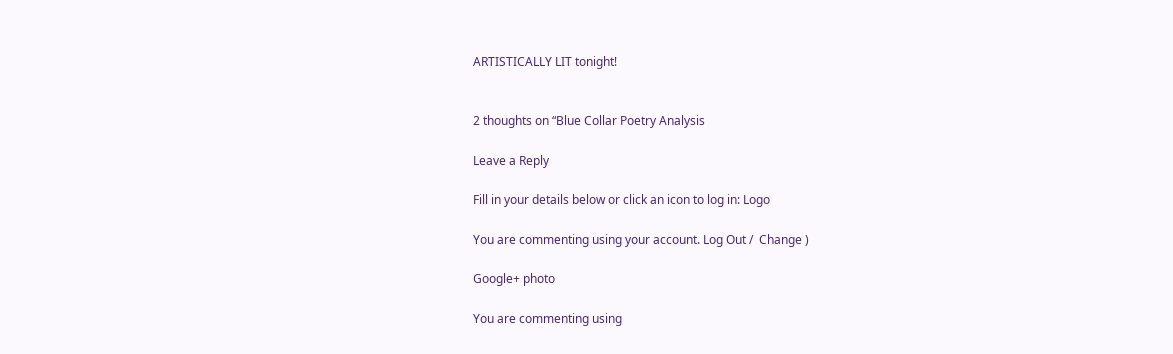ARTISTICALLY LIT tonight!


2 thoughts on “Blue Collar Poetry Analysis

Leave a Reply

Fill in your details below or click an icon to log in: Logo

You are commenting using your account. Log Out /  Change )

Google+ photo

You are commenting using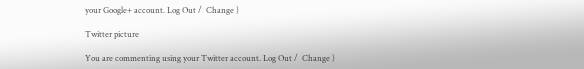your Google+ account. Log Out /  Change )

Twitter picture

You are commenting using your Twitter account. Log Out /  Change )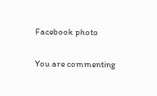Facebook photo

You are commenting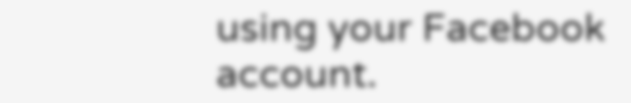using your Facebook account.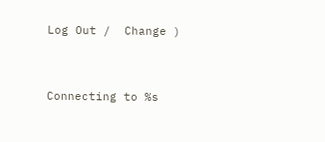Log Out /  Change )


Connecting to %s